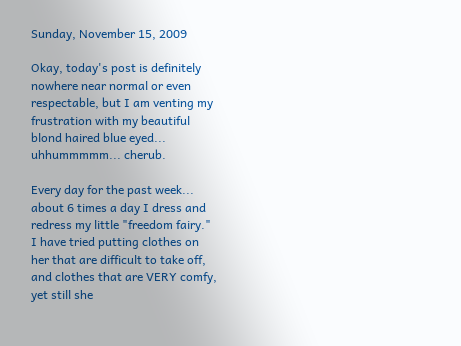Sunday, November 15, 2009

Okay, today's post is definitely nowhere near normal or even respectable, but I am venting my frustration with my beautiful blond haired blue eyed... uhhummmmm... cherub.

Every day for the past week... about 6 times a day I dress and redress my little "freedom fairy." I have tried putting clothes on her that are difficult to take off, and clothes that are VERY comfy, yet still she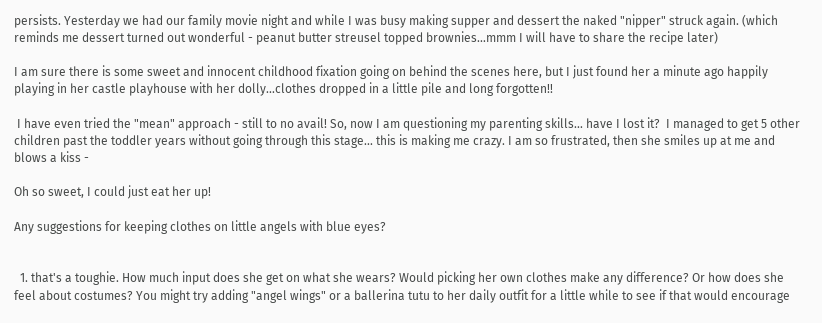persists. Yesterday we had our family movie night and while I was busy making supper and dessert the naked "nipper" struck again. (which reminds me dessert turned out wonderful - peanut butter streusel topped brownies...mmm I will have to share the recipe later)

I am sure there is some sweet and innocent childhood fixation going on behind the scenes here, but I just found her a minute ago happily playing in her castle playhouse with her dolly...clothes dropped in a little pile and long forgotten!!

 I have even tried the "mean" approach - still to no avail! So, now I am questioning my parenting skills... have I lost it?  I managed to get 5 other children past the toddler years without going through this stage... this is making me crazy. I am so frustrated, then she smiles up at me and blows a kiss -

Oh so sweet, I could just eat her up!

Any suggestions for keeping clothes on little angels with blue eyes?


  1. that's a toughie. How much input does she get on what she wears? Would picking her own clothes make any difference? Or how does she feel about costumes? You might try adding "angel wings" or a ballerina tutu to her daily outfit for a little while to see if that would encourage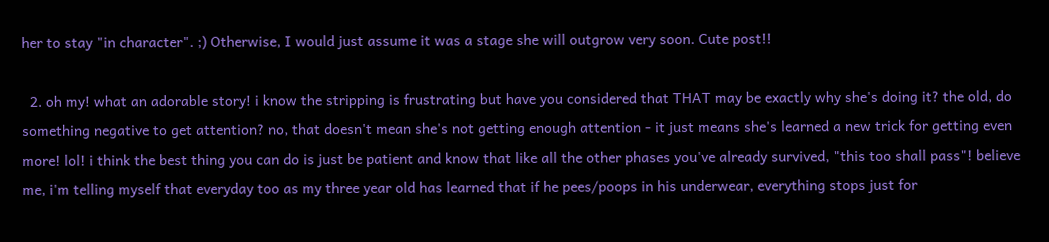her to stay "in character". ;) Otherwise, I would just assume it was a stage she will outgrow very soon. Cute post!!

  2. oh my! what an adorable story! i know the stripping is frustrating but have you considered that THAT may be exactly why she's doing it? the old, do something negative to get attention? no, that doesn't mean she's not getting enough attention - it just means she's learned a new trick for getting even more! lol! i think the best thing you can do is just be patient and know that like all the other phases you've already survived, "this too shall pass"! believe me, i'm telling myself that everyday too as my three year old has learned that if he pees/poops in his underwear, everything stops just for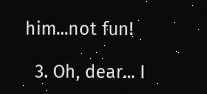him...not fun!

  3. Oh, dear... I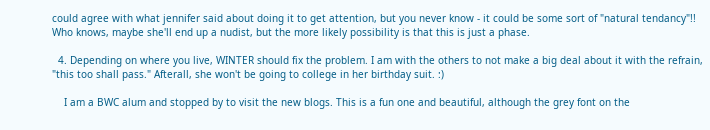could agree with what jennifer said about doing it to get attention, but you never know - it could be some sort of "natural tendancy"!! Who knows, maybe she'll end up a nudist, but the more likely possibility is that this is just a phase.

  4. Depending on where you live, WINTER should fix the problem. I am with the others to not make a big deal about it with the refrain, "this too shall pass." Afterall, she won't be going to college in her birthday suit. :)

    I am a BWC alum and stopped by to visit the new blogs. This is a fun one and beautiful, although the grey font on the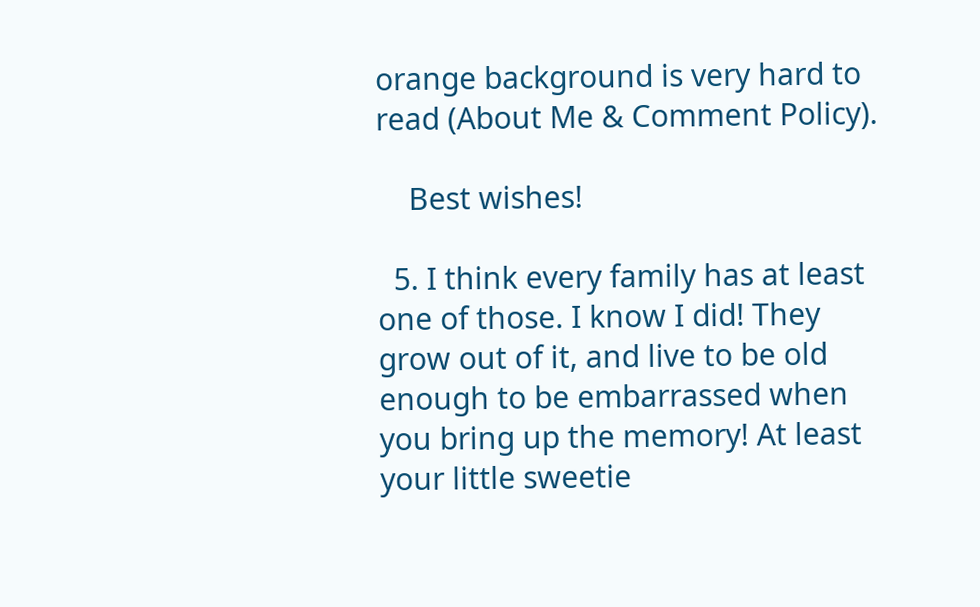orange background is very hard to read (About Me & Comment Policy).

    Best wishes!

  5. I think every family has at least one of those. I know I did! They grow out of it, and live to be old enough to be embarrassed when you bring up the memory! At least your little sweetie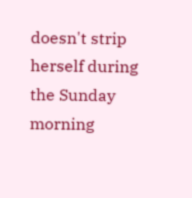doesn't strip herself during the Sunday morning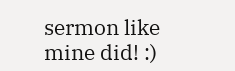sermon like mine did! :)